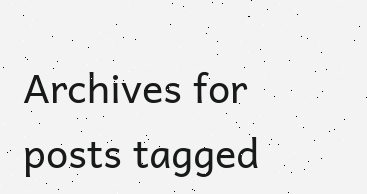Archives for posts tagged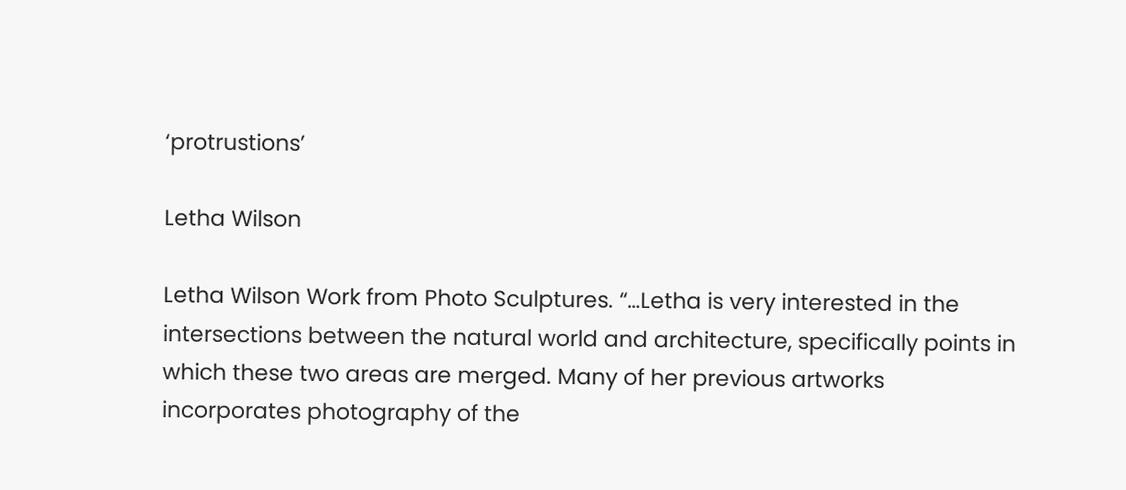‘protrustions’

Letha Wilson

Letha Wilson Work from Photo Sculptures. “…Letha is very interested in the intersections between the natural world and architecture, specifically points in which these two areas are merged. Many of her previous artworks incorporates photography of the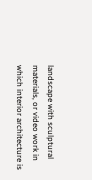landscape with sculptural materials, or video work in which interior architecture is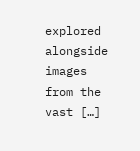explored alongside images from the vast […]